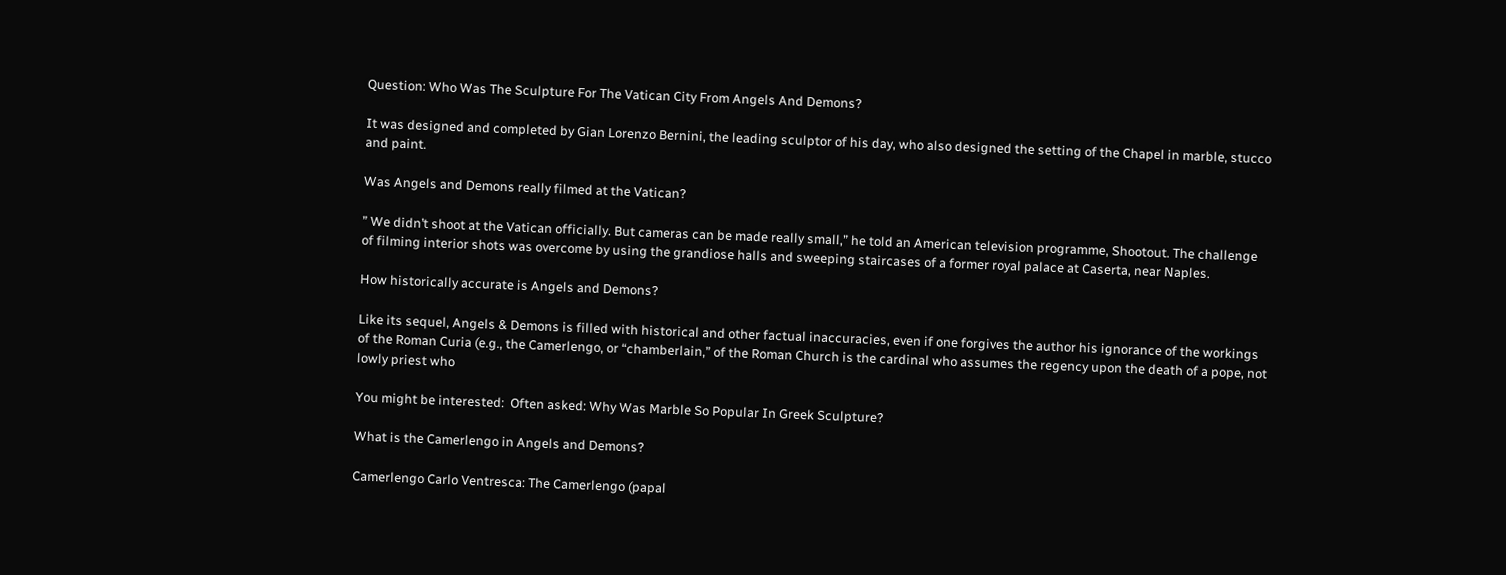Question: Who Was The Sculpture For The Vatican City From Angels And Demons?

It was designed and completed by Gian Lorenzo Bernini, the leading sculptor of his day, who also designed the setting of the Chapel in marble, stucco and paint.

Was Angels and Demons really filmed at the Vatican?

” We didn’t shoot at the Vatican officially. But cameras can be made really small,” he told an American television programme, Shootout. The challenge of filming interior shots was overcome by using the grandiose halls and sweeping staircases of a former royal palace at Caserta, near Naples.

How historically accurate is Angels and Demons?

Like its sequel, Angels & Demons is filled with historical and other factual inaccuracies, even if one forgives the author his ignorance of the workings of the Roman Curia (e.g., the Camerlengo, or “chamberlain,” of the Roman Church is the cardinal who assumes the regency upon the death of a pope, not lowly priest who

You might be interested:  Often asked: Why Was Marble So Popular In Greek Sculpture?

What is the Camerlengo in Angels and Demons?

Camerlengo Carlo Ventresca: The Camerlengo (papal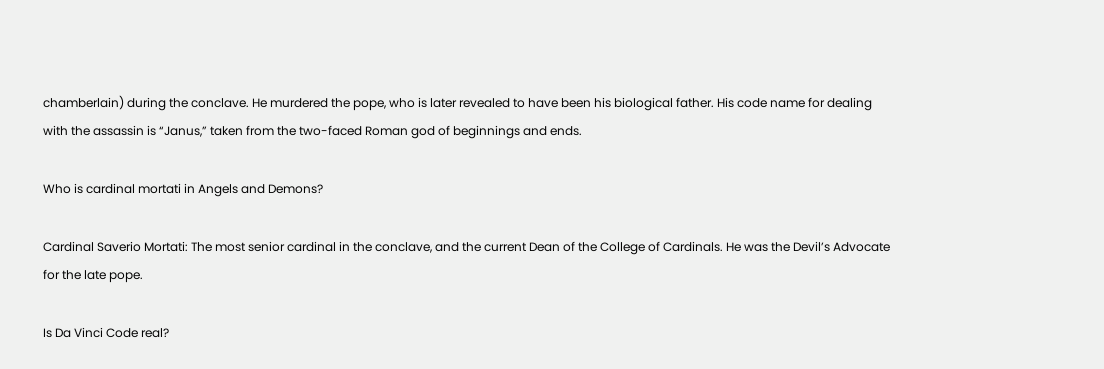chamberlain) during the conclave. He murdered the pope, who is later revealed to have been his biological father. His code name for dealing with the assassin is “Janus,” taken from the two-faced Roman god of beginnings and ends.

Who is cardinal mortati in Angels and Demons?

Cardinal Saverio Mortati: The most senior cardinal in the conclave, and the current Dean of the College of Cardinals. He was the Devil’s Advocate for the late pope.

Is Da Vinci Code real?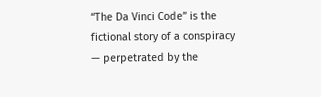“The Da Vinci Code” is the fictional story of a conspiracy — perpetrated by the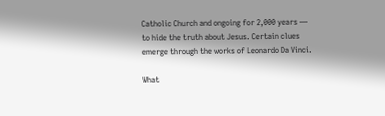Catholic Church and ongoing for 2,000 years — to hide the truth about Jesus. Certain clues emerge through the works of Leonardo Da Vinci.

What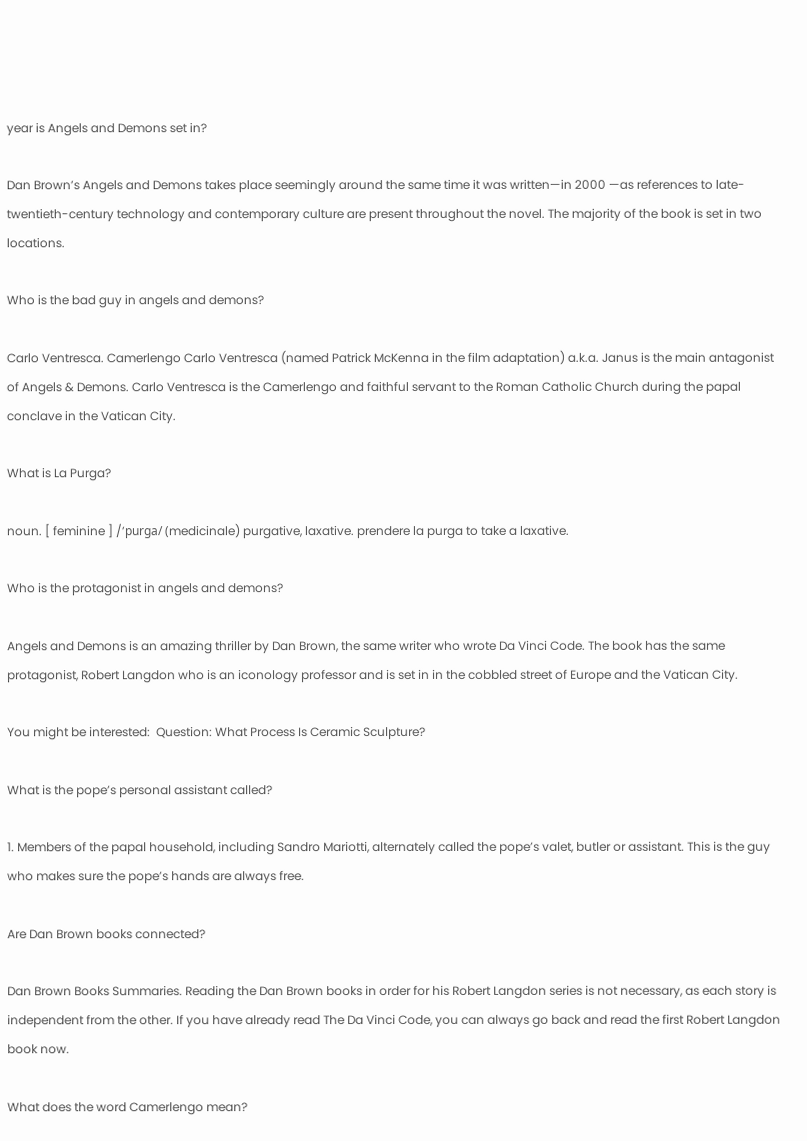year is Angels and Demons set in?

Dan Brown’s Angels and Demons takes place seemingly around the same time it was written—in 2000 —as references to late-twentieth-century technology and contemporary culture are present throughout the novel. The majority of the book is set in two locations.

Who is the bad guy in angels and demons?

Carlo Ventresca. Camerlengo Carlo Ventresca (named Patrick McKenna in the film adaptation) a.k.a. Janus is the main antagonist of Angels & Demons. Carlo Ventresca is the Camerlengo and faithful servant to the Roman Catholic Church during the papal conclave in the Vatican City.

What is La Purga?

noun. [ feminine ] /’purɡa/ (medicinale) purgative, laxative. prendere la purga to take a laxative.

Who is the protagonist in angels and demons?

Angels and Demons is an amazing thriller by Dan Brown, the same writer who wrote Da Vinci Code. The book has the same protagonist, Robert Langdon who is an iconology professor and is set in in the cobbled street of Europe and the Vatican City.

You might be interested:  Question: What Process Is Ceramic Sculpture?

What is the pope’s personal assistant called?

1. Members of the papal household, including Sandro Mariotti, alternately called the pope’s valet, butler or assistant. This is the guy who makes sure the pope’s hands are always free.

Are Dan Brown books connected?

Dan Brown Books Summaries. Reading the Dan Brown books in order for his Robert Langdon series is not necessary, as each story is independent from the other. If you have already read The Da Vinci Code, you can always go back and read the first Robert Langdon book now.

What does the word Camerlengo mean?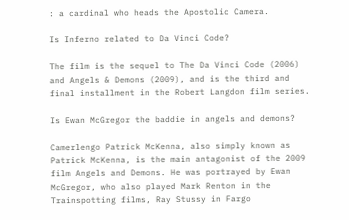: a cardinal who heads the Apostolic Camera.

Is Inferno related to Da Vinci Code?

The film is the sequel to The Da Vinci Code (2006) and Angels & Demons (2009), and is the third and final installment in the Robert Langdon film series.

Is Ewan McGregor the baddie in angels and demons?

Camerlengo Patrick McKenna, also simply known as Patrick McKenna, is the main antagonist of the 2009 film Angels and Demons. He was portrayed by Ewan McGregor, who also played Mark Renton in the Trainspotting films, Ray Stussy in Fargo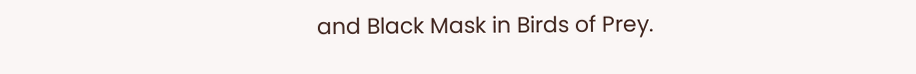and Black Mask in Birds of Prey.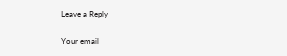Leave a Reply

Your email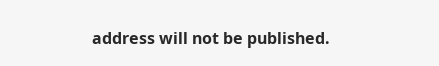address will not be published.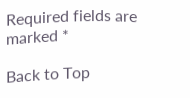Required fields are marked *

Back to Top